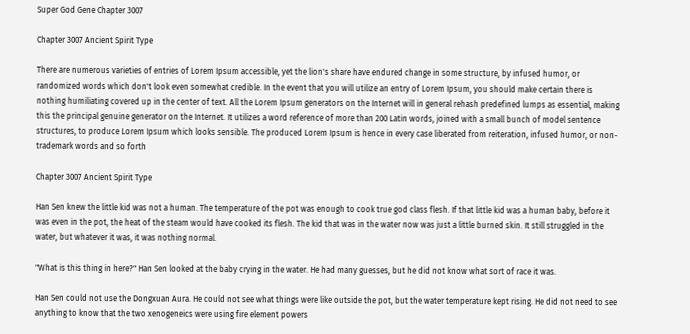Super God Gene Chapter 3007

Chapter 3007 Ancient Spirit Type

There are numerous varieties of entries of Lorem Ipsum accessible, yet the lion's share have endured change in some structure, by infused humor, or randomized words which don't look even somewhat credible. In the event that you will utilize an entry of Lorem Ipsum, you should make certain there is nothing humiliating covered up in the center of text. All the Lorem Ipsum generators on the Internet will in general rehash predefined lumps as essential, making this the principal genuine generator on the Internet. It utilizes a word reference of more than 200 Latin words, joined with a small bunch of model sentence structures, to produce Lorem Ipsum which looks sensible. The produced Lorem Ipsum is hence in every case liberated from reiteration, infused humor, or non-trademark words and so forth

Chapter 3007 Ancient Spirit Type

Han Sen knew the little kid was not a human. The temperature of the pot was enough to cook true god class flesh. If that little kid was a human baby, before it was even in the pot, the heat of the steam would have cooked its flesh. The kid that was in the water now was just a little burned skin. It still struggled in the water, but whatever it was, it was nothing normal.

"What is this thing in here?" Han Sen looked at the baby crying in the water. He had many guesses, but he did not know what sort of race it was.

Han Sen could not use the Dongxuan Aura. He could not see what things were like outside the pot, but the water temperature kept rising. He did not need to see anything to know that the two xenogeneics were using fire element powers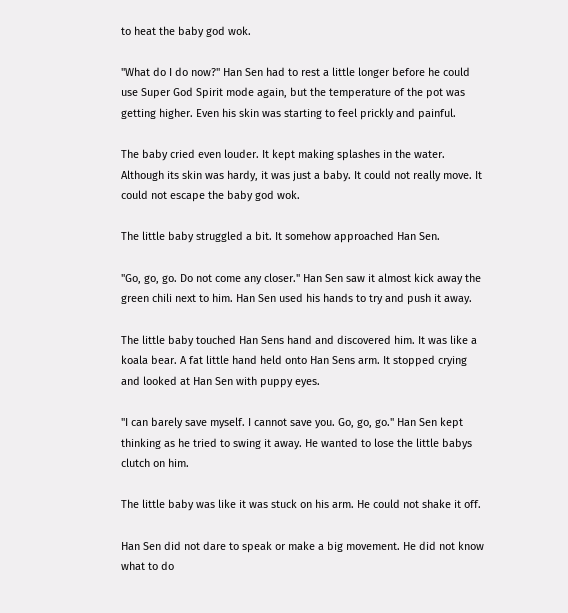to heat the baby god wok.

"What do I do now?" Han Sen had to rest a little longer before he could use Super God Spirit mode again, but the temperature of the pot was getting higher. Even his skin was starting to feel prickly and painful.

The baby cried even louder. It kept making splashes in the water. Although its skin was hardy, it was just a baby. It could not really move. It could not escape the baby god wok.

The little baby struggled a bit. It somehow approached Han Sen.

"Go, go, go. Do not come any closer." Han Sen saw it almost kick away the green chili next to him. Han Sen used his hands to try and push it away.

The little baby touched Han Sens hand and discovered him. It was like a koala bear. A fat little hand held onto Han Sens arm. It stopped crying and looked at Han Sen with puppy eyes.

"I can barely save myself. I cannot save you. Go, go, go." Han Sen kept thinking as he tried to swing it away. He wanted to lose the little babys clutch on him.

The little baby was like it was stuck on his arm. He could not shake it off.

Han Sen did not dare to speak or make a big movement. He did not know what to do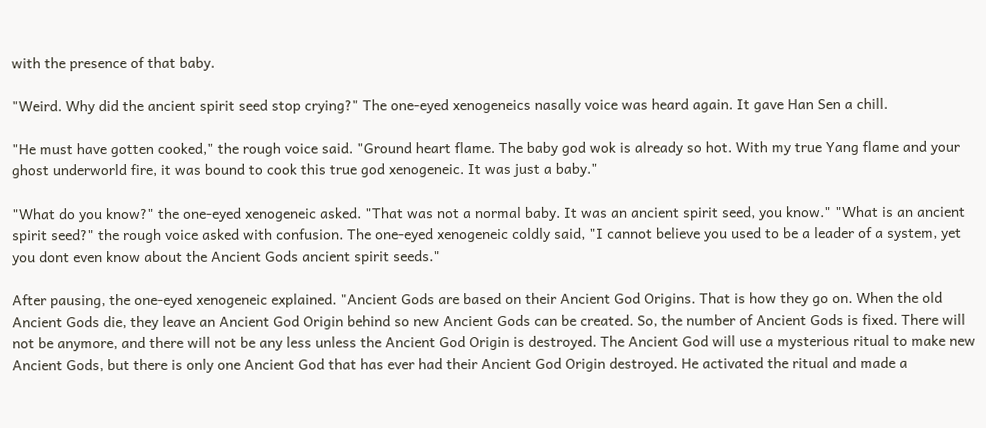with the presence of that baby.

"Weird. Why did the ancient spirit seed stop crying?" The one-eyed xenogeneics nasally voice was heard again. It gave Han Sen a chill.

"He must have gotten cooked," the rough voice said. "Ground heart flame. The baby god wok is already so hot. With my true Yang flame and your ghost underworld fire, it was bound to cook this true god xenogeneic. It was just a baby."

"What do you know?" the one-eyed xenogeneic asked. "That was not a normal baby. It was an ancient spirit seed, you know." "What is an ancient spirit seed?" the rough voice asked with confusion. The one-eyed xenogeneic coldly said, "I cannot believe you used to be a leader of a system, yet you dont even know about the Ancient Gods ancient spirit seeds."

After pausing, the one-eyed xenogeneic explained. "Ancient Gods are based on their Ancient God Origins. That is how they go on. When the old Ancient Gods die, they leave an Ancient God Origin behind so new Ancient Gods can be created. So, the number of Ancient Gods is fixed. There will not be anymore, and there will not be any less unless the Ancient God Origin is destroyed. The Ancient God will use a mysterious ritual to make new Ancient Gods, but there is only one Ancient God that has ever had their Ancient God Origin destroyed. He activated the ritual and made a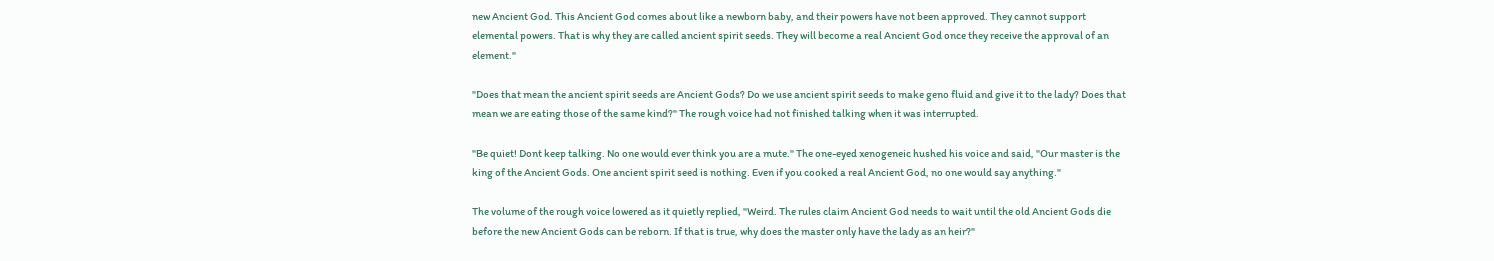new Ancient God. This Ancient God comes about like a newborn baby, and their powers have not been approved. They cannot support elemental powers. That is why they are called ancient spirit seeds. They will become a real Ancient God once they receive the approval of an element."

"Does that mean the ancient spirit seeds are Ancient Gods? Do we use ancient spirit seeds to make geno fluid and give it to the lady? Does that mean we are eating those of the same kind?" The rough voice had not finished talking when it was interrupted.

"Be quiet! Dont keep talking. No one would ever think you are a mute." The one-eyed xenogeneic hushed his voice and said, "Our master is the king of the Ancient Gods. One ancient spirit seed is nothing. Even if you cooked a real Ancient God, no one would say anything."

The volume of the rough voice lowered as it quietly replied, "Weird. The rules claim Ancient God needs to wait until the old Ancient Gods die before the new Ancient Gods can be reborn. If that is true, why does the master only have the lady as an heir?"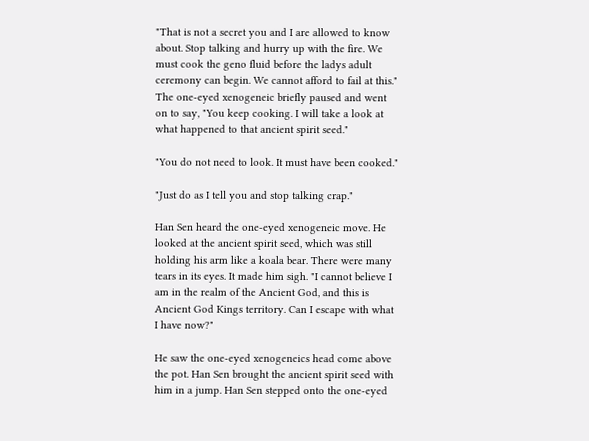"That is not a secret you and I are allowed to know about. Stop talking and hurry up with the fire. We must cook the geno fluid before the ladys adult ceremony can begin. We cannot afford to fail at this." The one-eyed xenogeneic briefly paused and went on to say, "You keep cooking. I will take a look at what happened to that ancient spirit seed."

"You do not need to look. It must have been cooked."

"Just do as I tell you and stop talking crap."

Han Sen heard the one-eyed xenogeneic move. He looked at the ancient spirit seed, which was still holding his arm like a koala bear. There were many tears in its eyes. It made him sigh. "I cannot believe I am in the realm of the Ancient God, and this is Ancient God Kings territory. Can I escape with what I have now?"

He saw the one-eyed xenogeneics head come above the pot. Han Sen brought the ancient spirit seed with him in a jump. Han Sen stepped onto the one-eyed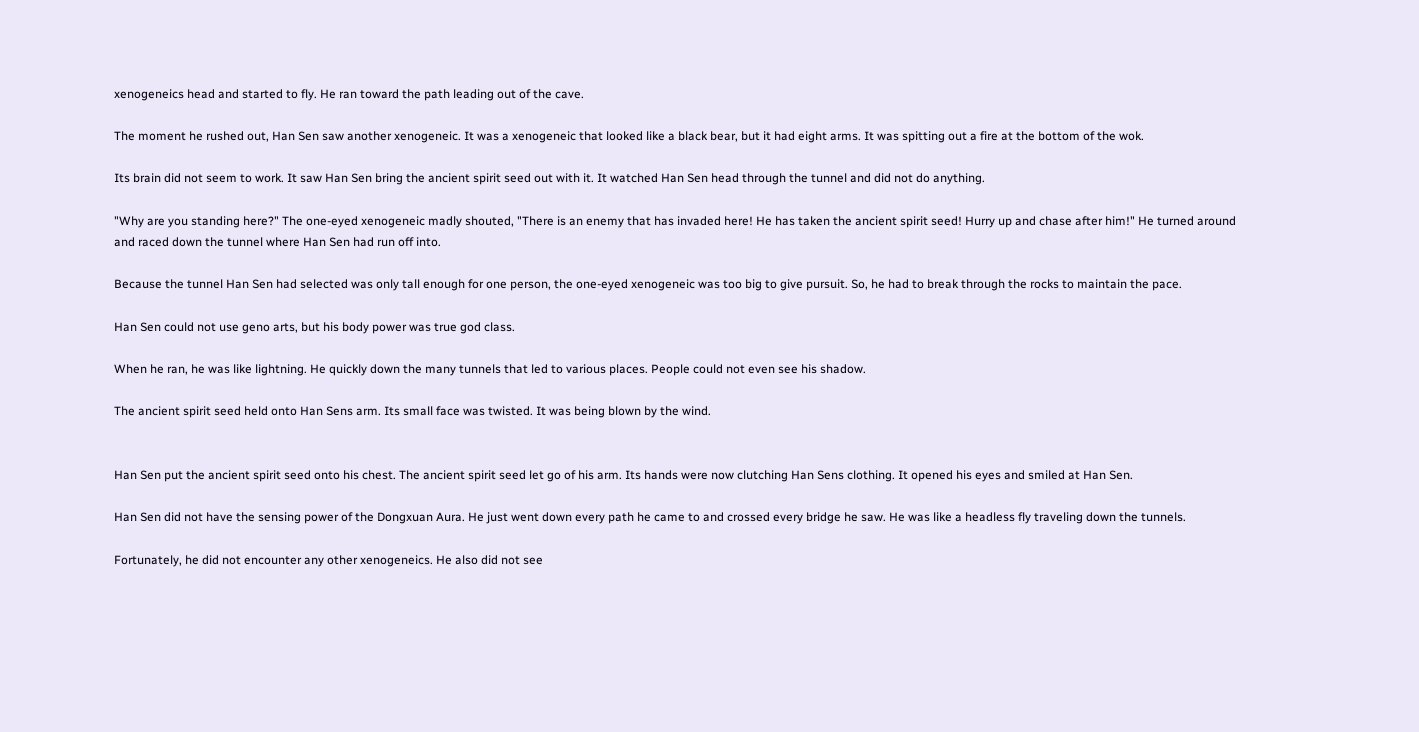xenogeneics head and started to fly. He ran toward the path leading out of the cave.

The moment he rushed out, Han Sen saw another xenogeneic. It was a xenogeneic that looked like a black bear, but it had eight arms. It was spitting out a fire at the bottom of the wok.

Its brain did not seem to work. It saw Han Sen bring the ancient spirit seed out with it. It watched Han Sen head through the tunnel and did not do anything.

"Why are you standing here?" The one-eyed xenogeneic madly shouted, "There is an enemy that has invaded here! He has taken the ancient spirit seed! Hurry up and chase after him!" He turned around and raced down the tunnel where Han Sen had run off into.

Because the tunnel Han Sen had selected was only tall enough for one person, the one-eyed xenogeneic was too big to give pursuit. So, he had to break through the rocks to maintain the pace.

Han Sen could not use geno arts, but his body power was true god class.

When he ran, he was like lightning. He quickly down the many tunnels that led to various places. People could not even see his shadow.

The ancient spirit seed held onto Han Sens arm. Its small face was twisted. It was being blown by the wind.


Han Sen put the ancient spirit seed onto his chest. The ancient spirit seed let go of his arm. Its hands were now clutching Han Sens clothing. It opened his eyes and smiled at Han Sen.

Han Sen did not have the sensing power of the Dongxuan Aura. He just went down every path he came to and crossed every bridge he saw. He was like a headless fly traveling down the tunnels.

Fortunately, he did not encounter any other xenogeneics. He also did not see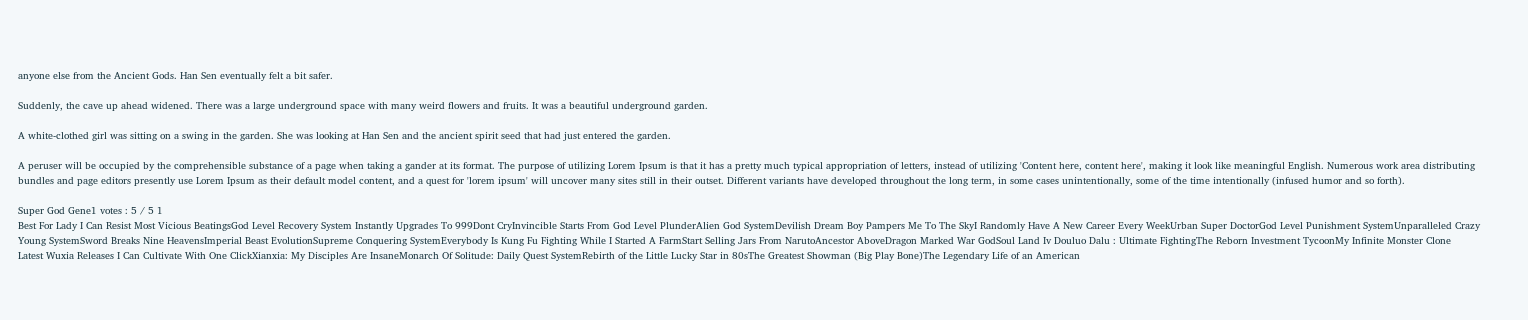anyone else from the Ancient Gods. Han Sen eventually felt a bit safer.

Suddenly, the cave up ahead widened. There was a large underground space with many weird flowers and fruits. It was a beautiful underground garden.

A white-clothed girl was sitting on a swing in the garden. She was looking at Han Sen and the ancient spirit seed that had just entered the garden.

A peruser will be occupied by the comprehensible substance of a page when taking a gander at its format. The purpose of utilizing Lorem Ipsum is that it has a pretty much typical appropriation of letters, instead of utilizing 'Content here, content here', making it look like meaningful English. Numerous work area distributing bundles and page editors presently use Lorem Ipsum as their default model content, and a quest for 'lorem ipsum' will uncover many sites still in their outset. Different variants have developed throughout the long term, in some cases unintentionally, some of the time intentionally (infused humor and so forth).

Super God Gene1 votes : 5 / 5 1
Best For Lady I Can Resist Most Vicious BeatingsGod Level Recovery System Instantly Upgrades To 999Dont CryInvincible Starts From God Level PlunderAlien God SystemDevilish Dream Boy Pampers Me To The SkyI Randomly Have A New Career Every WeekUrban Super DoctorGod Level Punishment SystemUnparalleled Crazy Young SystemSword Breaks Nine HeavensImperial Beast EvolutionSupreme Conquering SystemEverybody Is Kung Fu Fighting While I Started A FarmStart Selling Jars From NarutoAncestor AboveDragon Marked War GodSoul Land Iv Douluo Dalu : Ultimate FightingThe Reborn Investment TycoonMy Infinite Monster Clone
Latest Wuxia Releases I Can Cultivate With One ClickXianxia: My Disciples Are InsaneMonarch Of Solitude: Daily Quest SystemRebirth of the Little Lucky Star in 80sThe Greatest Showman (Big Play Bone)The Legendary Life of an American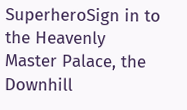SuperheroSign in to the Heavenly Master Palace, the Downhill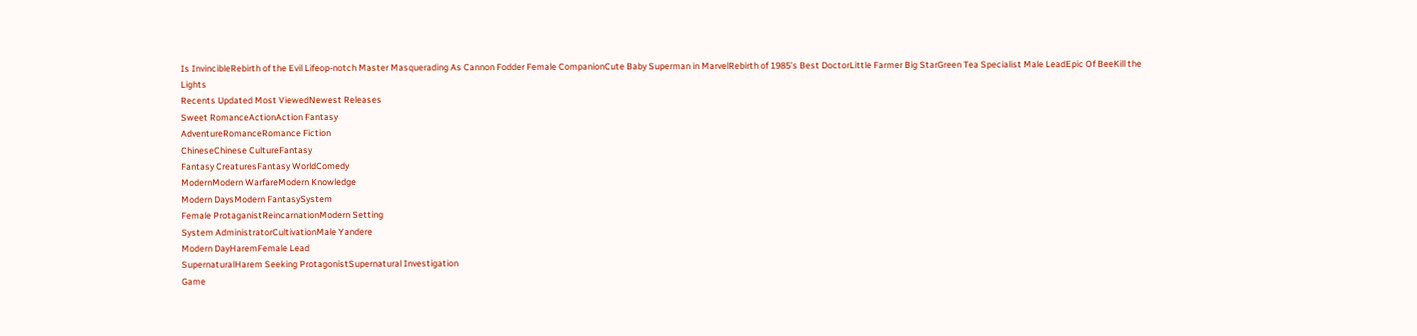Is InvincibleRebirth of the Evil Lifeop-notch Master Masquerading As Cannon Fodder Female CompanionCute Baby Superman in MarvelRebirth of 1985’s Best DoctorLittle Farmer Big StarGreen Tea Specialist Male LeadEpic Of BeeKill the Lights
Recents Updated Most ViewedNewest Releases
Sweet RomanceActionAction Fantasy
AdventureRomanceRomance Fiction
ChineseChinese CultureFantasy
Fantasy CreaturesFantasy WorldComedy
ModernModern WarfareModern Knowledge
Modern DaysModern FantasySystem
Female ProtaganistReincarnationModern Setting
System AdministratorCultivationMale Yandere
Modern DayHaremFemale Lead
SupernaturalHarem Seeking ProtagonistSupernatural Investigation
Game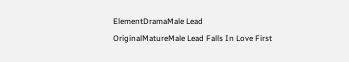ElementDramaMale Lead
OriginalMatureMale Lead Falls In Love First